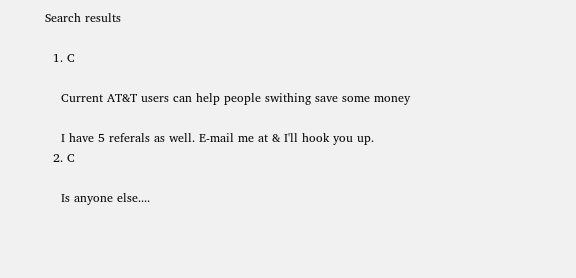Search results

  1. C

    Current AT&T users can help people swithing save some money

    I have 5 referals as well. E-mail me at & I'll hook you up.
  2. C

    Is anyone else....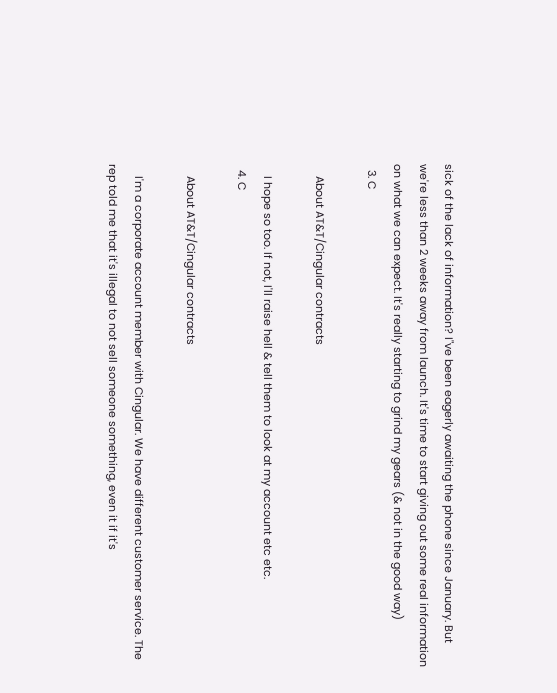sick of the lack of information? I"ve been eagerly awaiting the phone since January. But we're less than 2 weeks away from launch. It's time to start giving out some real information on what we can expect. It's really starting to grind my gears (& not in the good way)
  3. C

    About AT&T/Cingular contracts

    I hope so too. If not, I'll raise hell & tell them to look at my account etc etc.
  4. C

    About AT&T/Cingular contracts

    I'm a corporate account member with Cingular. We have different customer service. The rep told me that it's illegal to not sell someone something, even it if it's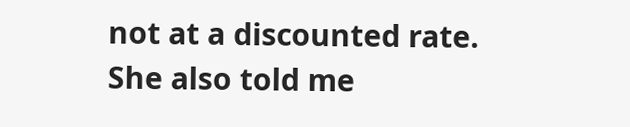not at a discounted rate. She also told me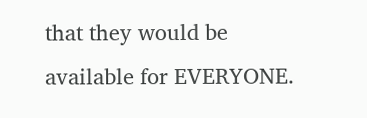that they would be available for EVERYONE.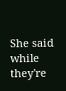She said while they're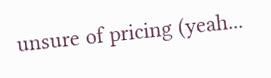unsure of pricing (yeah...